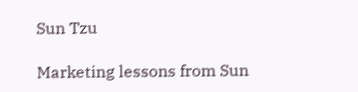Sun Tzu

Marketing lessons from Sun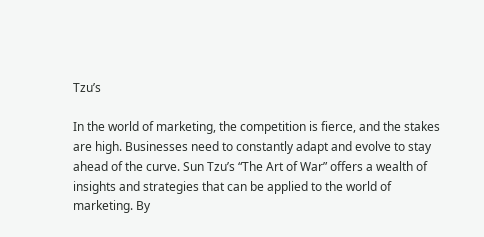Tzu’s

In the world of marketing, the competition is fierce, and the stakes are high. Businesses need to constantly adapt and evolve to stay ahead of the curve. Sun Tzu’s “The Art of War” offers a wealth of insights and strategies that can be applied to the world of marketing. By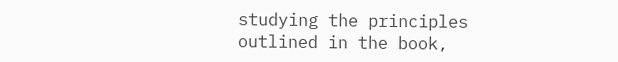studying the principles outlined in the book,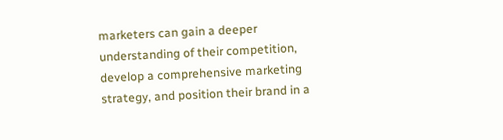marketers can gain a deeper understanding of their competition, develop a comprehensive marketing strategy, and position their brand in a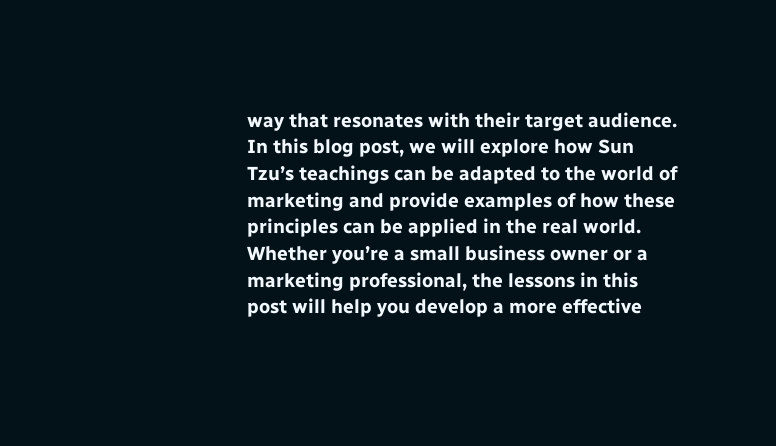way that resonates with their target audience. In this blog post, we will explore how Sun Tzu’s teachings can be adapted to the world of marketing and provide examples of how these principles can be applied in the real world. Whether you’re a small business owner or a marketing professional, the lessons in this post will help you develop a more effective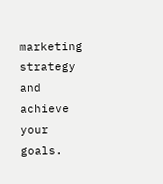marketing strategy and achieve your goals.